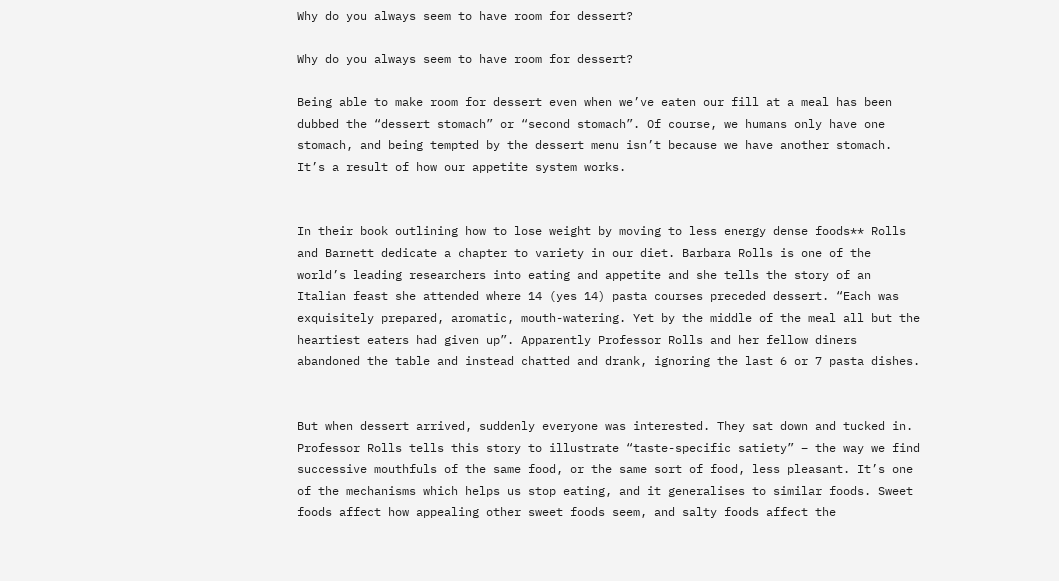Why do you always seem to have room for dessert?

Why do you always seem to have room for dessert?

Being able to make room for dessert even when we’ve eaten our fill at a meal has been dubbed the “dessert stomach” or “second stomach”. Of course, we humans only have one stomach, and being tempted by the dessert menu isn’t because we have another stomach. It’s a result of how our appetite system works.


In their book outlining how to lose weight by moving to less energy dense foods** Rolls and Barnett dedicate a chapter to variety in our diet. Barbara Rolls is one of the world’s leading researchers into eating and appetite and she tells the story of an Italian feast she attended where 14 (yes 14) pasta courses preceded dessert. “Each was exquisitely prepared, aromatic, mouth-watering. Yet by the middle of the meal all but the heartiest eaters had given up”. Apparently Professor Rolls and her fellow diners abandoned the table and instead chatted and drank, ignoring the last 6 or 7 pasta dishes.


But when dessert arrived, suddenly everyone was interested. They sat down and tucked in. Professor Rolls tells this story to illustrate “taste-specific satiety” – the way we find successive mouthfuls of the same food, or the same sort of food, less pleasant. It’s one of the mechanisms which helps us stop eating, and it generalises to similar foods. Sweet foods affect how appealing other sweet foods seem, and salty foods affect the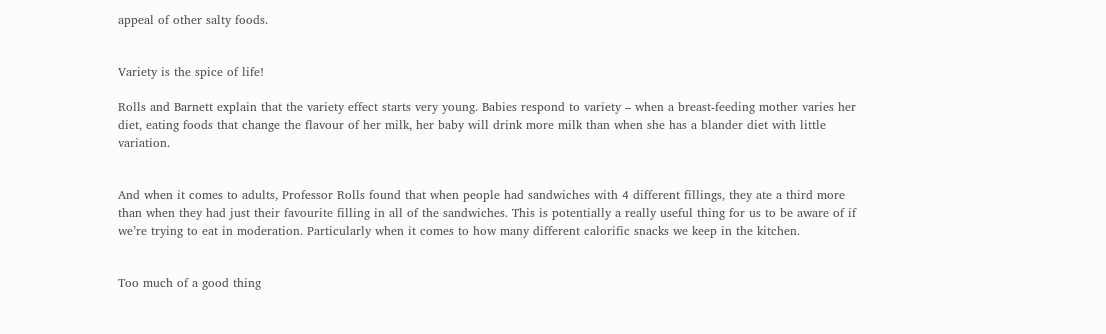appeal of other salty foods.


Variety is the spice of life!

Rolls and Barnett explain that the variety effect starts very young. Babies respond to variety – when a breast-feeding mother varies her diet, eating foods that change the flavour of her milk, her baby will drink more milk than when she has a blander diet with little variation.


And when it comes to adults, Professor Rolls found that when people had sandwiches with 4 different fillings, they ate a third more than when they had just their favourite filling in all of the sandwiches. This is potentially a really useful thing for us to be aware of if we’re trying to eat in moderation. Particularly when it comes to how many different calorific snacks we keep in the kitchen.


Too much of a good thing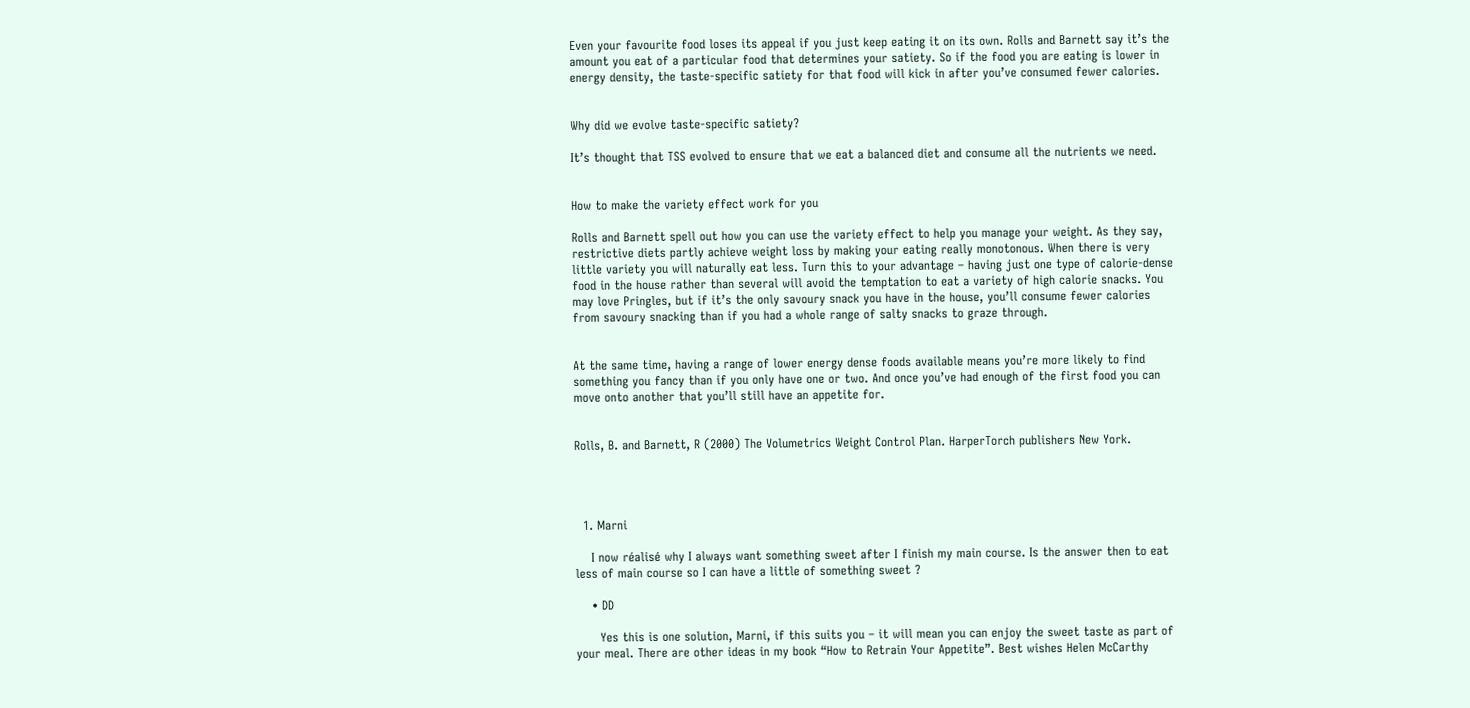Even your favourite food loses its appeal if you just keep eating it on its own. Rolls and Barnett say it’s the amount you eat of a particular food that determines your satiety. So if the food you are eating is lower in energy density, the taste-specific satiety for that food will kick in after you’ve consumed fewer calories.


Why did we evolve taste-specific satiety?

It’s thought that TSS evolved to ensure that we eat a balanced diet and consume all the nutrients we need.


How to make the variety effect work for you

Rolls and Barnett spell out how you can use the variety effect to help you manage your weight. As they say, restrictive diets partly achieve weight loss by making your eating really monotonous. When there is very little variety you will naturally eat less. Turn this to your advantage – having just one type of calorie-dense food in the house rather than several will avoid the temptation to eat a variety of high calorie snacks. You may love Pringles, but if it’s the only savoury snack you have in the house, you’ll consume fewer calories from savoury snacking than if you had a whole range of salty snacks to graze through.


At the same time, having a range of lower energy dense foods available means you’re more likely to find something you fancy than if you only have one or two. And once you’ve had enough of the first food you can move onto another that you’ll still have an appetite for.


Rolls, B. and Barnett, R (2000) The Volumetrics Weight Control Plan. HarperTorch publishers New York.




  1. Marni

    I now réalisé why I always want something sweet after I finish my main course. Is the answer then to eat less of main course so I can have a little of something sweet ?

    • DD

      Yes this is one solution, Marni, if this suits you – it will mean you can enjoy the sweet taste as part of your meal. There are other ideas in my book “How to Retrain Your Appetite”. Best wishes Helen McCarthy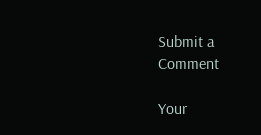Submit a Comment

Your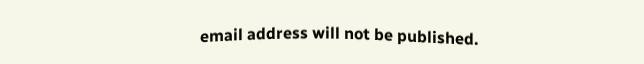email address will not be published.